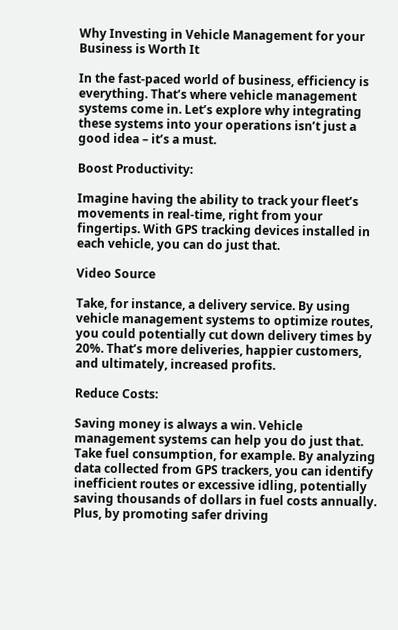Why Investing in Vehicle Management for your Business is Worth It

In the fast-paced world of business, efficiency is everything. That’s where vehicle management systems come in. Let’s explore why integrating these systems into your operations isn’t just a good idea – it’s a must.

Boost Productivity:

Imagine having the ability to track your fleet’s movements in real-time, right from your fingertips. With GPS tracking devices installed in each vehicle, you can do just that.

Video Source

Take, for instance, a delivery service. By using vehicle management systems to optimize routes, you could potentially cut down delivery times by 20%. That’s more deliveries, happier customers, and ultimately, increased profits.

Reduce Costs:

Saving money is always a win. Vehicle management systems can help you do just that. Take fuel consumption, for example. By analyzing data collected from GPS trackers, you can identify inefficient routes or excessive idling, potentially saving thousands of dollars in fuel costs annually. Plus, by promoting safer driving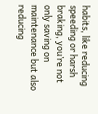habits, like reducing speeding or harsh braking, you’re not only saving on maintenance but also reducing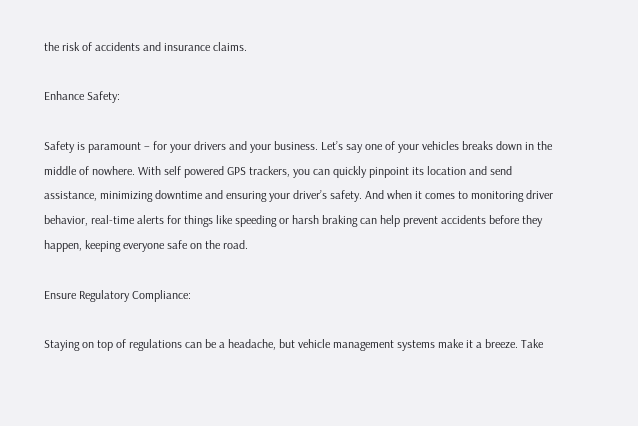the risk of accidents and insurance claims.

Enhance Safety:

Safety is paramount – for your drivers and your business. Let’s say one of your vehicles breaks down in the middle of nowhere. With self powered GPS trackers, you can quickly pinpoint its location and send assistance, minimizing downtime and ensuring your driver’s safety. And when it comes to monitoring driver behavior, real-time alerts for things like speeding or harsh braking can help prevent accidents before they happen, keeping everyone safe on the road.

Ensure Regulatory Compliance:

Staying on top of regulations can be a headache, but vehicle management systems make it a breeze. Take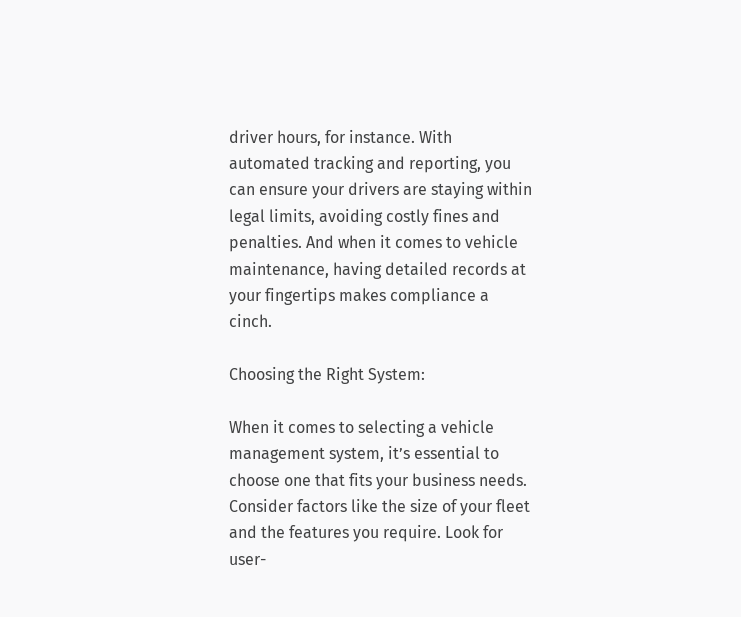driver hours, for instance. With automated tracking and reporting, you can ensure your drivers are staying within legal limits, avoiding costly fines and penalties. And when it comes to vehicle maintenance, having detailed records at your fingertips makes compliance a cinch.

Choosing the Right System:

When it comes to selecting a vehicle management system, it’s essential to choose one that fits your business needs. Consider factors like the size of your fleet and the features you require. Look for user-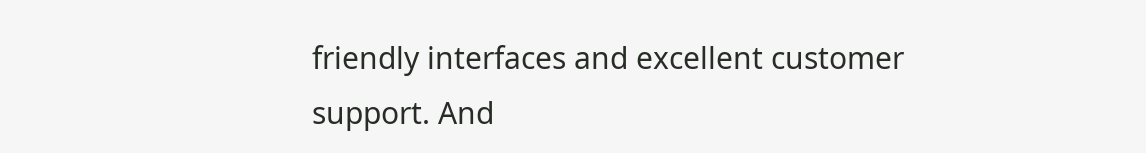friendly interfaces and excellent customer support. And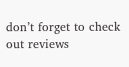don’t forget to check out reviews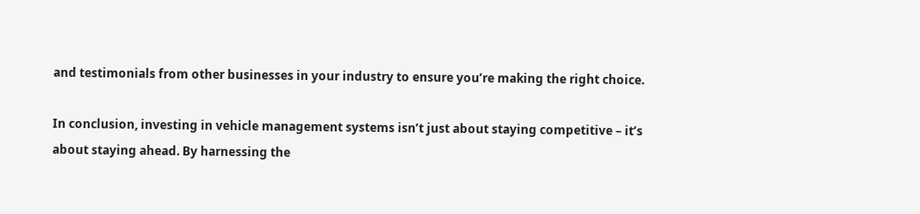and testimonials from other businesses in your industry to ensure you’re making the right choice.

In conclusion, investing in vehicle management systems isn’t just about staying competitive – it’s about staying ahead. By harnessing the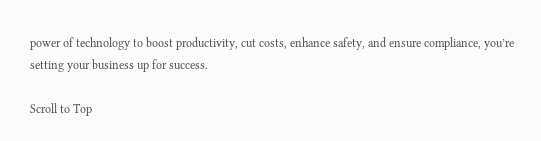power of technology to boost productivity, cut costs, enhance safety, and ensure compliance, you’re setting your business up for success.

Scroll to Top